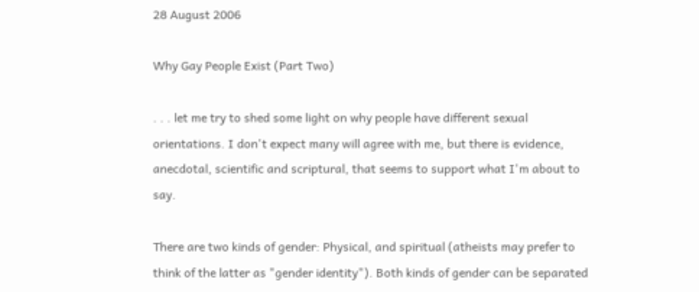28 August 2006

Why Gay People Exist (Part Two)

. . . let me try to shed some light on why people have different sexual orientations. I don't expect many will agree with me, but there is evidence, anecdotal, scientific and scriptural, that seems to support what I'm about to say.

There are two kinds of gender: Physical, and spiritual (atheists may prefer to think of the latter as "gender identity"). Both kinds of gender can be separated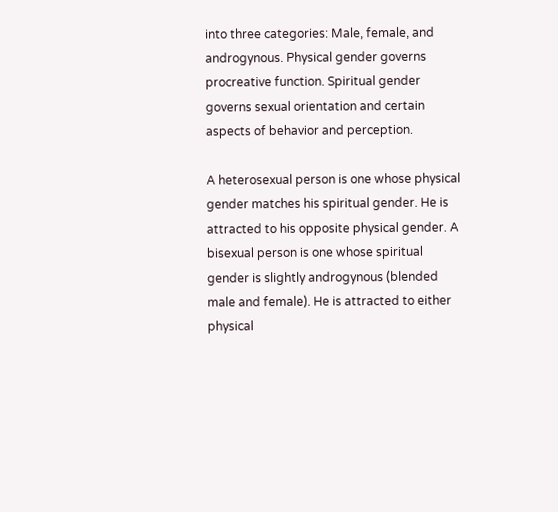into three categories: Male, female, and androgynous. Physical gender governs procreative function. Spiritual gender governs sexual orientation and certain aspects of behavior and perception.

A heterosexual person is one whose physical gender matches his spiritual gender. He is attracted to his opposite physical gender. A bisexual person is one whose spiritual gender is slightly androgynous (blended male and female). He is attracted to either physical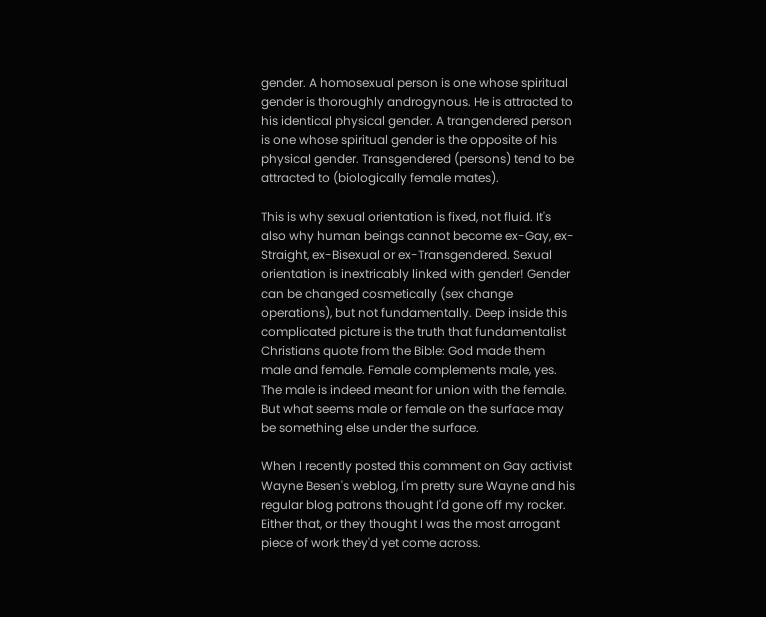gender. A homosexual person is one whose spiritual gender is thoroughly androgynous. He is attracted to his identical physical gender. A trangendered person is one whose spiritual gender is the opposite of his physical gender. Transgendered (persons) tend to be attracted to (biologically female mates).

This is why sexual orientation is fixed, not fluid. It's also why human beings cannot become ex-Gay, ex-Straight, ex-Bisexual or ex-Transgendered. Sexual orientation is inextricably linked with gender! Gender can be changed cosmetically (sex change operations), but not fundamentally. Deep inside this complicated picture is the truth that fundamentalist Christians quote from the Bible: God made them male and female. Female complements male, yes. The male is indeed meant for union with the female. But what seems male or female on the surface may be something else under the surface.

When I recently posted this comment on Gay activist Wayne Besen's weblog, I'm pretty sure Wayne and his regular blog patrons thought I'd gone off my rocker. Either that, or they thought I was the most arrogant piece of work they'd yet come across.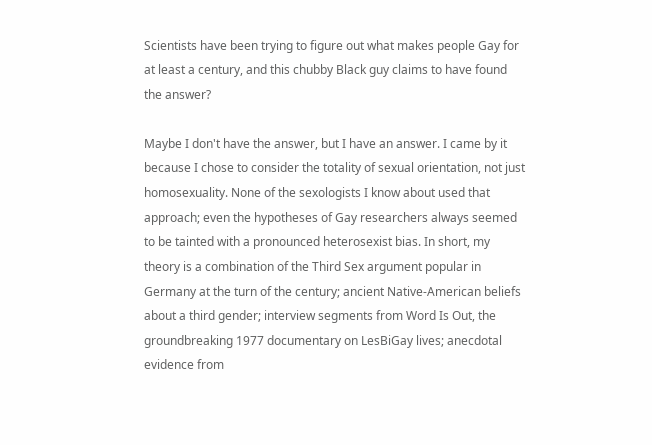Scientists have been trying to figure out what makes people Gay for at least a century, and this chubby Black guy claims to have found the answer?

Maybe I don't have the answer, but I have an answer. I came by it because I chose to consider the totality of sexual orientation, not just homosexuality. None of the sexologists I know about used that approach; even the hypotheses of Gay researchers always seemed to be tainted with a pronounced heterosexist bias. In short, my theory is a combination of the Third Sex argument popular in Germany at the turn of the century; ancient Native-American beliefs about a third gender; interview segments from Word Is Out, the groundbreaking 1977 documentary on LesBiGay lives; anecdotal evidence from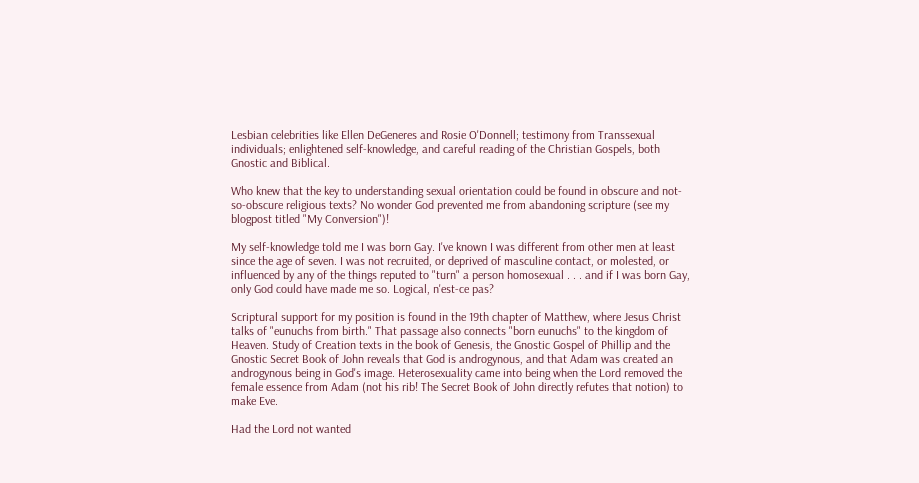Lesbian celebrities like Ellen DeGeneres and Rosie O'Donnell; testimony from Transsexual individuals; enlightened self-knowledge, and careful reading of the Christian Gospels, both Gnostic and Biblical.

Who knew that the key to understanding sexual orientation could be found in obscure and not-so-obscure religious texts? No wonder God prevented me from abandoning scripture (see my blogpost titled "My Conversion")!

My self-knowledge told me I was born Gay. I've known I was different from other men at least since the age of seven. I was not recruited, or deprived of masculine contact, or molested, or influenced by any of the things reputed to "turn" a person homosexual . . . and if I was born Gay, only God could have made me so. Logical, n'est-ce pas?

Scriptural support for my position is found in the 19th chapter of Matthew, where Jesus Christ talks of "eunuchs from birth." That passage also connects "born eunuchs" to the kingdom of Heaven. Study of Creation texts in the book of Genesis, the Gnostic Gospel of Phillip and the Gnostic Secret Book of John reveals that God is androgynous, and that Adam was created an androgynous being in God's image. Heterosexuality came into being when the Lord removed the female essence from Adam (not his rib! The Secret Book of John directly refutes that notion) to make Eve.

Had the Lord not wanted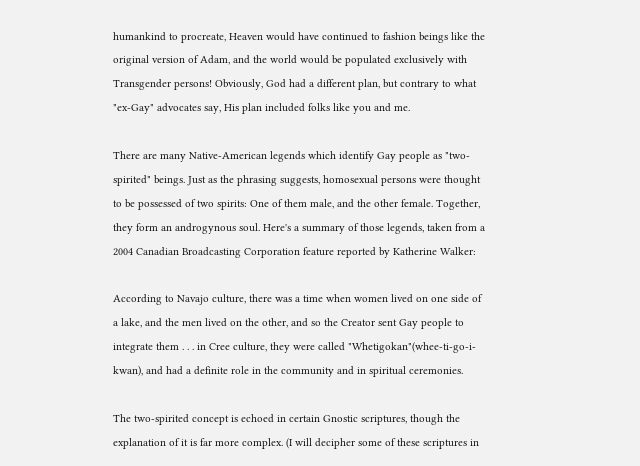humankind to procreate, Heaven would have continued to fashion beings like the original version of Adam, and the world would be populated exclusively with Transgender persons! Obviously, God had a different plan, but contrary to what "ex-Gay" advocates say, His plan included folks like you and me.

There are many Native-American legends which identify Gay people as "two-spirited" beings. Just as the phrasing suggests, homosexual persons were thought to be possessed of two spirits: One of them male, and the other female. Together, they form an androgynous soul. Here's a summary of those legends, taken from a 2004 Canadian Broadcasting Corporation feature reported by Katherine Walker:

According to Navajo culture, there was a time when women lived on one side of a lake, and the men lived on the other, and so the Creator sent Gay people to integrate them . . . in Cree culture, they were called "Whetigokan"(whee-ti-go-i-kwan), and had a definite role in the community and in spiritual ceremonies.

The two-spirited concept is echoed in certain Gnostic scriptures, though the explanation of it is far more complex. (I will decipher some of these scriptures in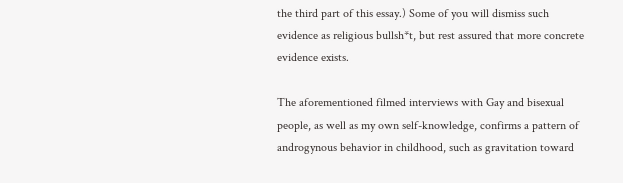the third part of this essay.) Some of you will dismiss such evidence as religious bullsh*t, but rest assured that more concrete evidence exists.

The aforementioned filmed interviews with Gay and bisexual people, as well as my own self-knowledge, confirms a pattern of androgynous behavior in childhood, such as gravitation toward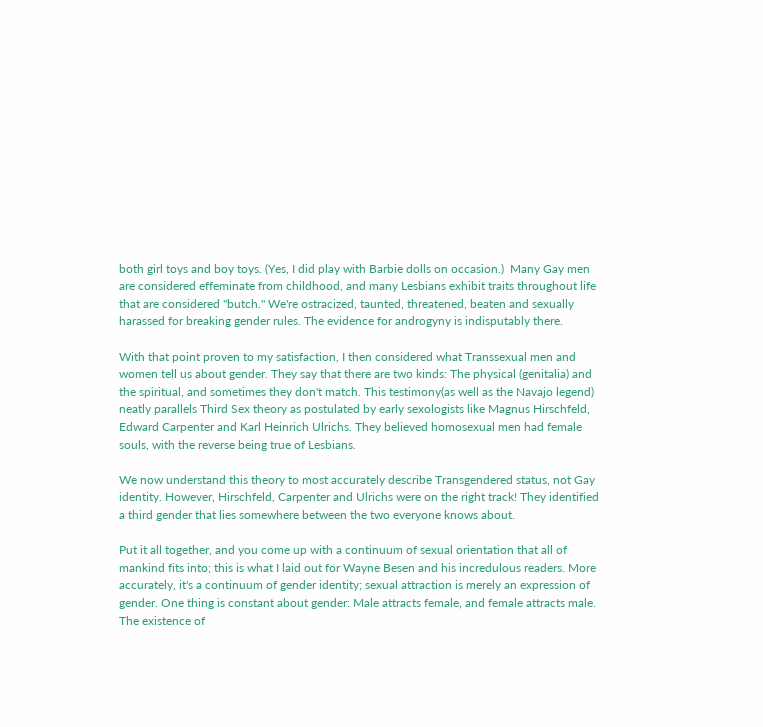both girl toys and boy toys. (Yes, I did play with Barbie dolls on occasion.)  Many Gay men are considered effeminate from childhood, and many Lesbians exhibit traits throughout life that are considered "butch." We're ostracized, taunted, threatened, beaten and sexually harassed for breaking gender rules. The evidence for androgyny is indisputably there.

With that point proven to my satisfaction, I then considered what Transsexual men and women tell us about gender. They say that there are two kinds: The physical (genitalia) and the spiritual, and sometimes they don't match. This testimony(as well as the Navajo legend) neatly parallels Third Sex theory as postulated by early sexologists like Magnus Hirschfeld, Edward Carpenter and Karl Heinrich Ulrichs. They believed homosexual men had female souls, with the reverse being true of Lesbians.

We now understand this theory to most accurately describe Transgendered status, not Gay identity. However, Hirschfeld, Carpenter and Ulrichs were on the right track! They identified a third gender that lies somewhere between the two everyone knows about.

Put it all together, and you come up with a continuum of sexual orientation that all of mankind fits into; this is what I laid out for Wayne Besen and his incredulous readers. More accurately, it's a continuum of gender identity; sexual attraction is merely an expression of gender. One thing is constant about gender: Male attracts female, and female attracts male. The existence of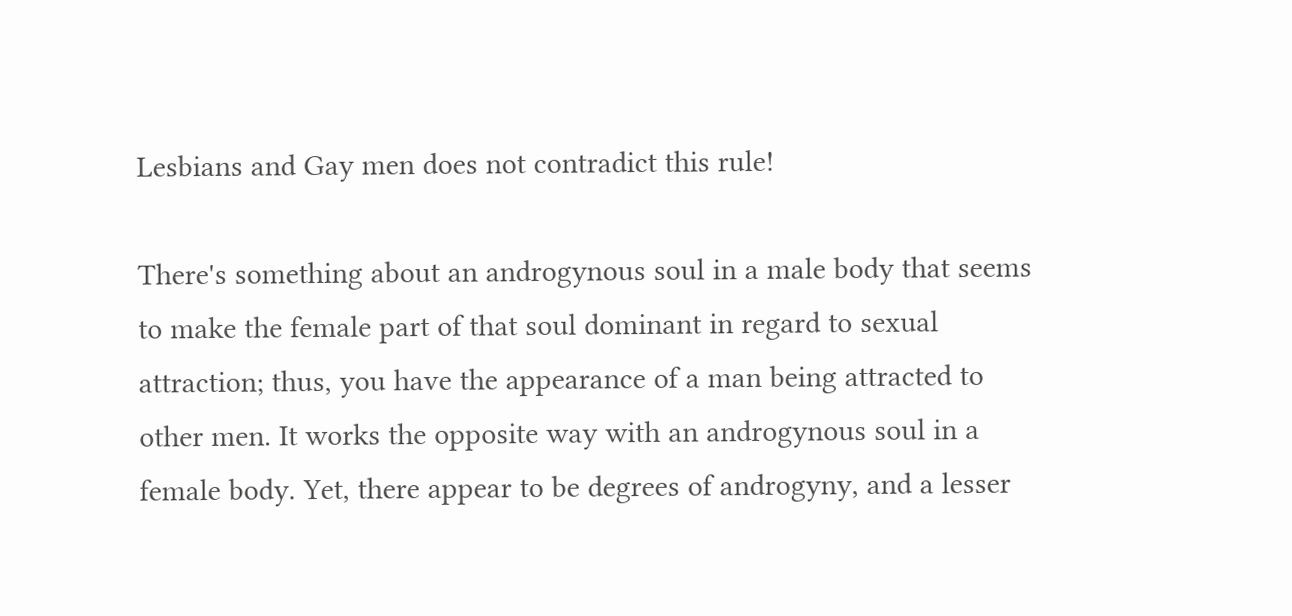Lesbians and Gay men does not contradict this rule!

There's something about an androgynous soul in a male body that seems to make the female part of that soul dominant in regard to sexual attraction; thus, you have the appearance of a man being attracted to other men. It works the opposite way with an androgynous soul in a female body. Yet, there appear to be degrees of androgyny, and a lesser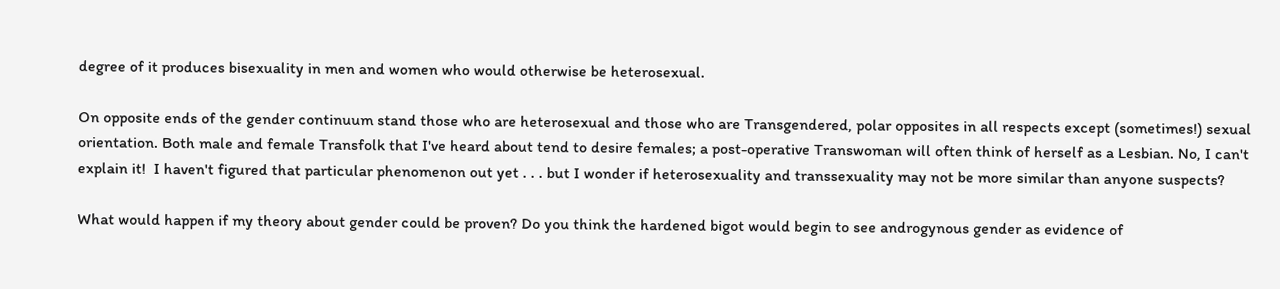degree of it produces bisexuality in men and women who would otherwise be heterosexual.

On opposite ends of the gender continuum stand those who are heterosexual and those who are Transgendered, polar opposites in all respects except (sometimes!) sexual orientation. Both male and female Transfolk that I've heard about tend to desire females; a post-operative Transwoman will often think of herself as a Lesbian. No, I can't explain it!  I haven't figured that particular phenomenon out yet . . . but I wonder if heterosexuality and transsexuality may not be more similar than anyone suspects?

What would happen if my theory about gender could be proven? Do you think the hardened bigot would begin to see androgynous gender as evidence of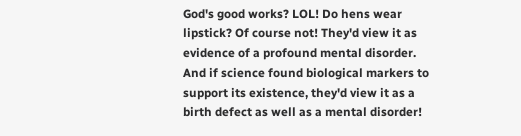God's good works? LOL! Do hens wear lipstick? Of course not! They'd view it as evidence of a profound mental disorder. And if science found biological markers to support its existence, they'd view it as a birth defect as well as a mental disorder!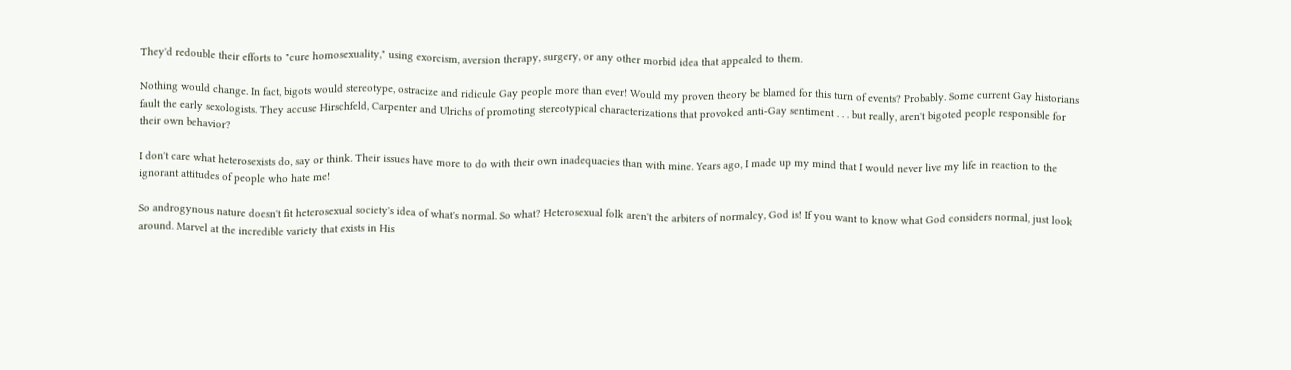They'd redouble their efforts to "cure homosexuality," using exorcism, aversion therapy, surgery, or any other morbid idea that appealed to them.

Nothing would change. In fact, bigots would stereotype, ostracize and ridicule Gay people more than ever! Would my proven theory be blamed for this turn of events? Probably. Some current Gay historians fault the early sexologists. They accuse Hirschfeld, Carpenter and Ulrichs of promoting stereotypical characterizations that provoked anti-Gay sentiment . . . but really, aren't bigoted people responsible for their own behavior?

I don't care what heterosexists do, say or think. Their issues have more to do with their own inadequacies than with mine. Years ago, I made up my mind that I would never live my life in reaction to the ignorant attitudes of people who hate me!

So androgynous nature doesn't fit heterosexual society's idea of what's normal. So what? Heterosexual folk aren't the arbiters of normalcy, God is! If you want to know what God considers normal, just look around. Marvel at the incredible variety that exists in His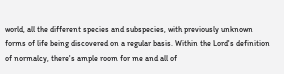world, all the different species and subspecies, with previously unknown forms of life being discovered on a regular basis. Within the Lord's definition of normalcy, there's ample room for me and all of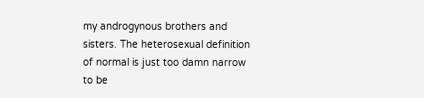my androgynous brothers and sisters. The heterosexual definition of normal is just too damn narrow to be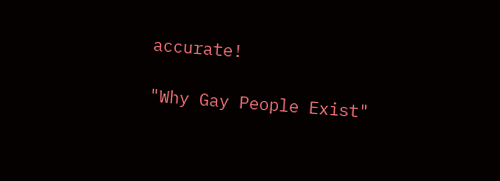accurate!

"Why Gay People Exist"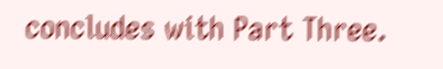concludes with Part Three.